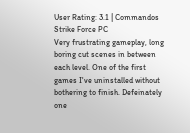User Rating: 3.1 | Commandos Strike Force PC
Very frustrating gameplay, long boring cut scenes in between each level. One of the first games I've uninstalled without bothering to finish. Defeinately one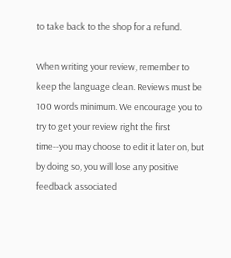to take back to the shop for a refund.

When writing your review, remember to keep the language clean. Reviews must be 100 words minimum. We encourage you to try to get your review right the first time--you may choose to edit it later on, but by doing so, you will lose any positive feedback associated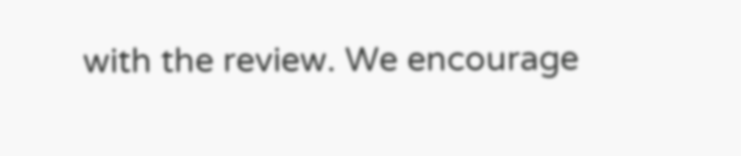with the review. We encourage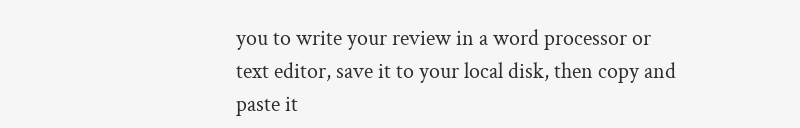you to write your review in a word processor or text editor, save it to your local disk, then copy and paste it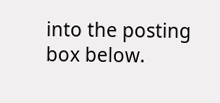into the posting box below.